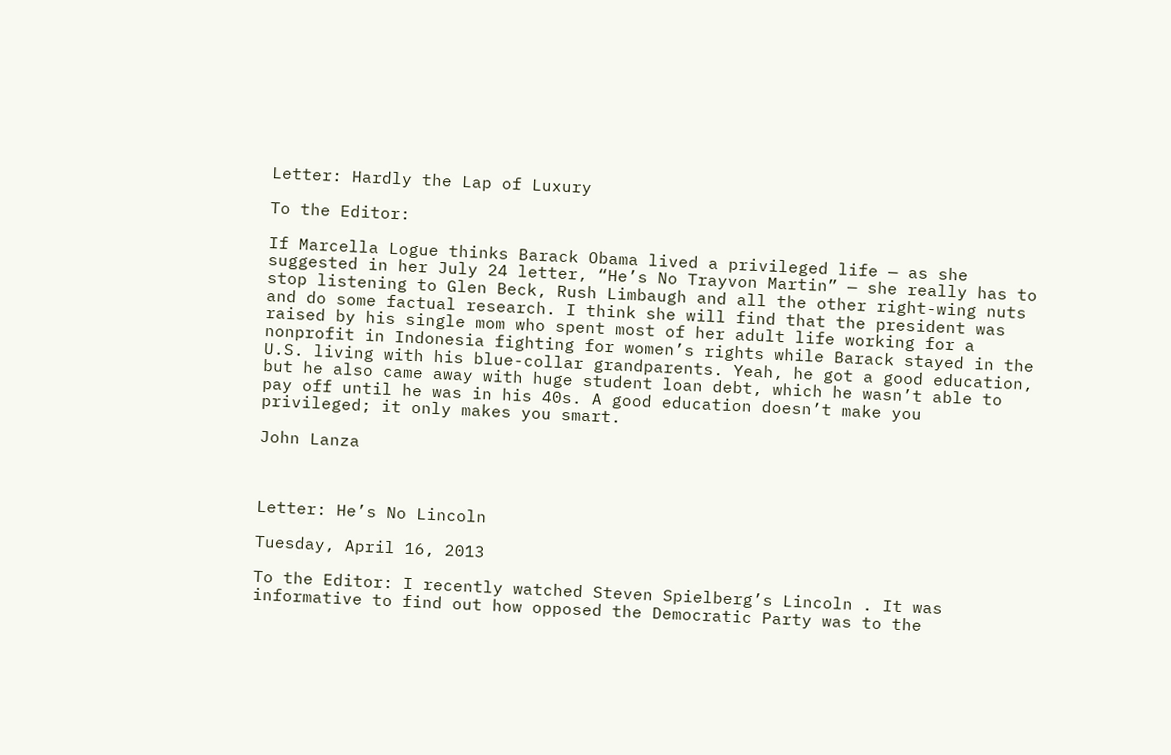Letter: Hardly the Lap of Luxury

To the Editor:

If Marcella Logue thinks Barack Obama lived a privileged life — as she suggested in her July 24 letter, “He’s No Trayvon Martin” — she really has to stop listening to Glen Beck, Rush Limbaugh and all the other right-wing nuts and do some factual research. I think she will find that the president was raised by his single mom who spent most of her adult life working for a nonprofit in Indonesia fighting for women’s rights while Barack stayed in the U.S. living with his blue-collar grandparents. Yeah, he got a good education, but he also came away with huge student loan debt, which he wasn’t able to pay off until he was in his 40s. A good education doesn’t make you privileged; it only makes you smart.

John Lanza



Letter: He’s No Lincoln

Tuesday, April 16, 2013

To the Editor: I recently watched Steven Spielberg’s Lincoln . It was informative to find out how opposed the Democratic Party was to the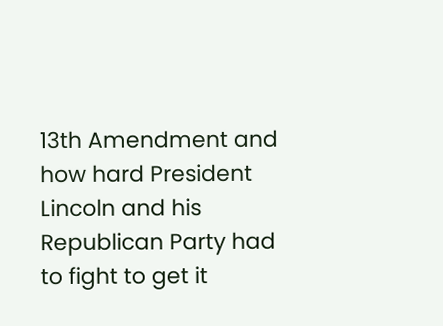13th Amendment and how hard President Lincoln and his Republican Party had to fight to get it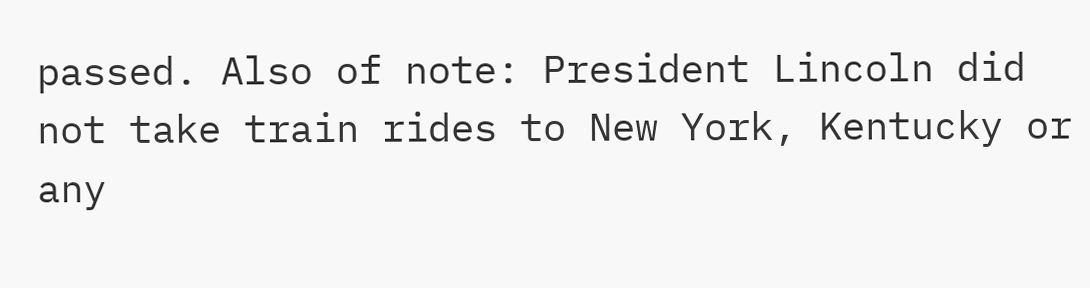passed. Also of note: President Lincoln did not take train rides to New York, Kentucky or any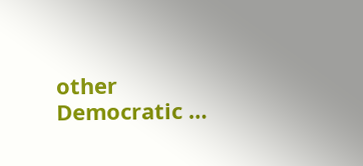other Democratic …